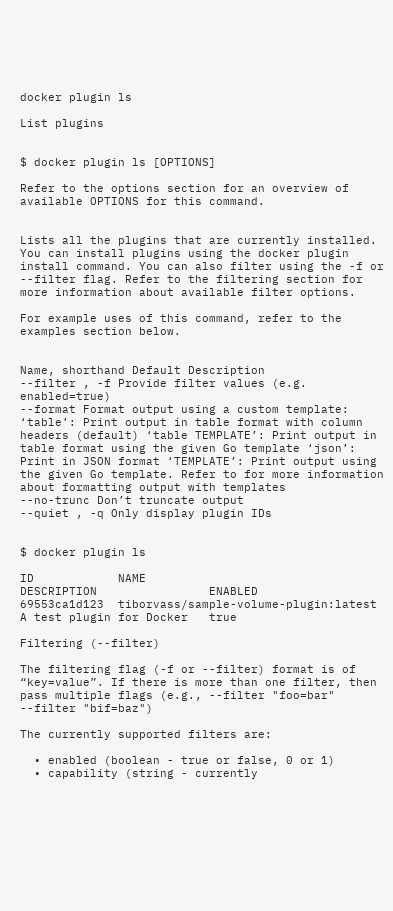docker plugin ls

List plugins


$ docker plugin ls [OPTIONS]

Refer to the options section for an overview of available OPTIONS for this command.


Lists all the plugins that are currently installed. You can install plugins using the docker plugin install command. You can also filter using the -f or --filter flag. Refer to the filtering section for more information about available filter options.

For example uses of this command, refer to the examples section below.


Name, shorthand Default Description
--filter , -f Provide filter values (e.g. enabled=true)
--format Format output using a custom template: ‘table’: Print output in table format with column headers (default) ‘table TEMPLATE’: Print output in table format using the given Go template ‘json’: Print in JSON format ‘TEMPLATE’: Print output using the given Go template. Refer to for more information about formatting output with templates
--no-trunc Don’t truncate output
--quiet , -q Only display plugin IDs


$ docker plugin ls

ID            NAME                                    DESCRIPTION                ENABLED
69553ca1d123  tiborvass/sample-volume-plugin:latest   A test plugin for Docker   true

Filtering (--filter)

The filtering flag (-f or --filter) format is of “key=value”. If there is more than one filter, then pass multiple flags (e.g., --filter "foo=bar" --filter "bif=baz")

The currently supported filters are:

  • enabled (boolean - true or false, 0 or 1)
  • capability (string - currently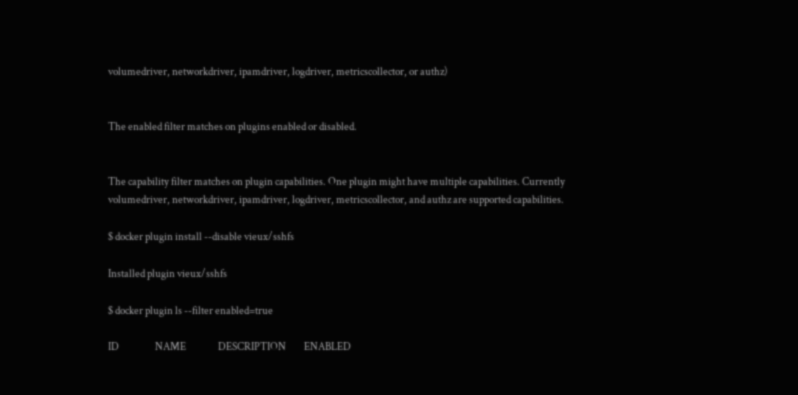volumedriver, networkdriver, ipamdriver, logdriver, metricscollector, or authz)


The enabled filter matches on plugins enabled or disabled.


The capability filter matches on plugin capabilities. One plugin might have multiple capabilities. Currently volumedriver, networkdriver, ipamdriver, logdriver, metricscollector, and authz are supported capabilities.

$ docker plugin install --disable vieux/sshfs

Installed plugin vieux/sshfs

$ docker plugin ls --filter enabled=true

ID                  NAME                DESCRIPTION         ENABLED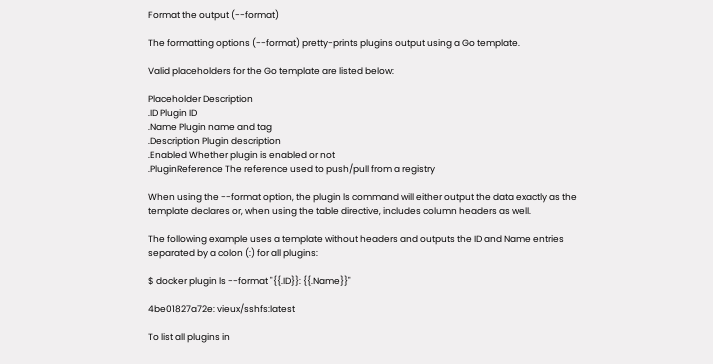Format the output (--format)

The formatting options (--format) pretty-prints plugins output using a Go template.

Valid placeholders for the Go template are listed below:

Placeholder Description
.ID Plugin ID
.Name Plugin name and tag
.Description Plugin description
.Enabled Whether plugin is enabled or not
.PluginReference The reference used to push/pull from a registry

When using the --format option, the plugin ls command will either output the data exactly as the template declares or, when using the table directive, includes column headers as well.

The following example uses a template without headers and outputs the ID and Name entries separated by a colon (:) for all plugins:

$ docker plugin ls --format "{{.ID}}: {{.Name}}"

4be01827a72e: vieux/sshfs:latest

To list all plugins in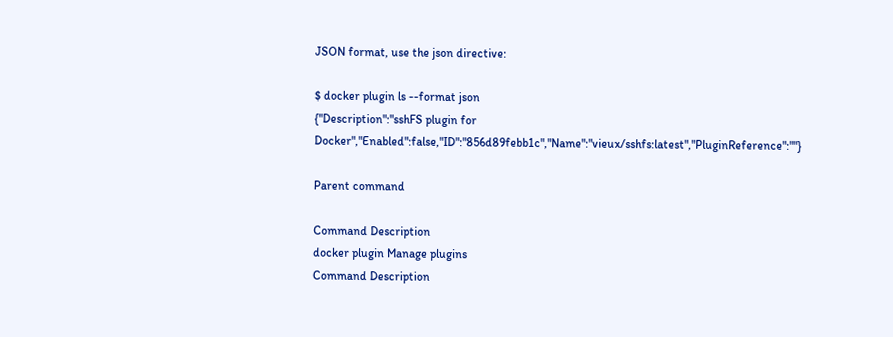JSON format, use the json directive:

$ docker plugin ls --format json
{"Description":"sshFS plugin for Docker","Enabled":false,"ID":"856d89febb1c","Name":"vieux/sshfs:latest","PluginReference":""}

Parent command

Command Description
docker plugin Manage plugins
Command Description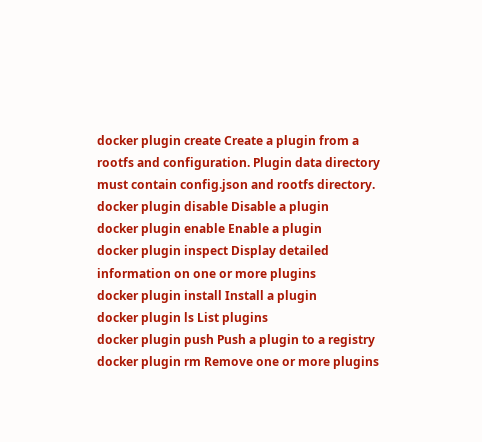docker plugin create Create a plugin from a rootfs and configuration. Plugin data directory must contain config.json and rootfs directory.
docker plugin disable Disable a plugin
docker plugin enable Enable a plugin
docker plugin inspect Display detailed information on one or more plugins
docker plugin install Install a plugin
docker plugin ls List plugins
docker plugin push Push a plugin to a registry
docker plugin rm Remove one or more plugins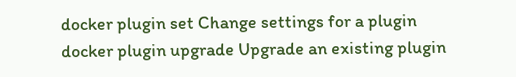docker plugin set Change settings for a plugin
docker plugin upgrade Upgrade an existing plugin